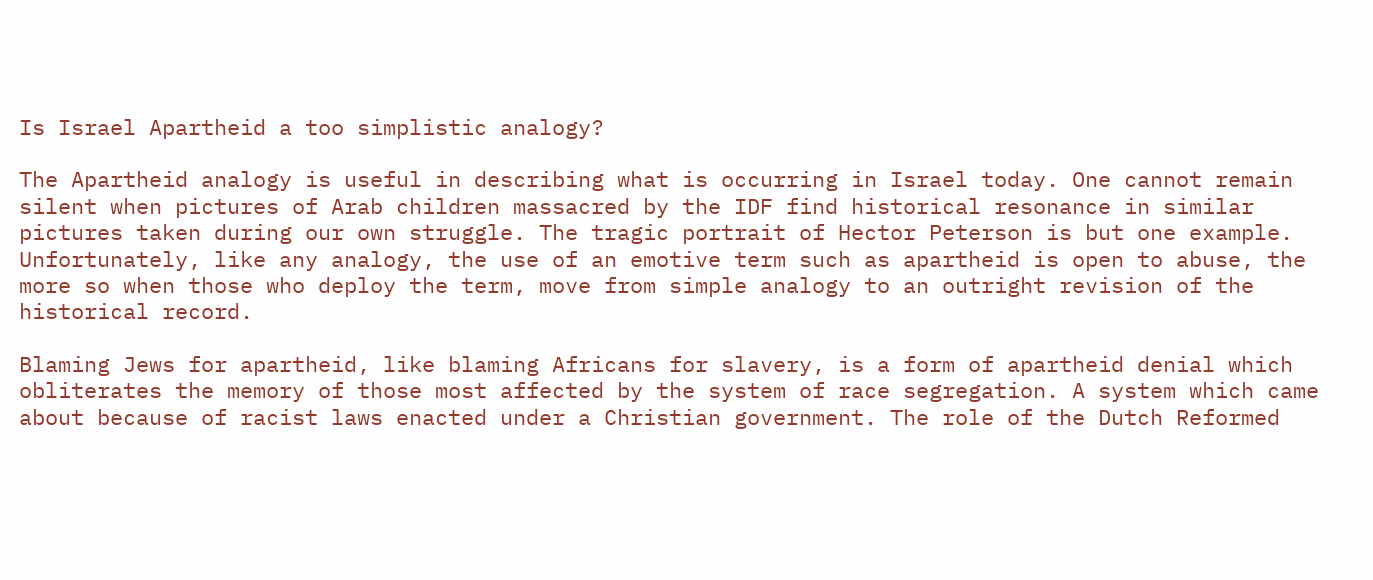Is Israel Apartheid a too simplistic analogy?

The Apartheid analogy is useful in describing what is occurring in Israel today. One cannot remain silent when pictures of Arab children massacred by the IDF find historical resonance in similar pictures taken during our own struggle. The tragic portrait of Hector Peterson is but one example. Unfortunately, like any analogy, the use of an emotive term such as apartheid is open to abuse, the more so when those who deploy the term, move from simple analogy to an outright revision of the historical record.

Blaming Jews for apartheid, like blaming Africans for slavery, is a form of apartheid denial which obliterates the memory of those most affected by the system of race segregation. A system which came about because of racist laws enacted under a Christian government. The role of the Dutch Reformed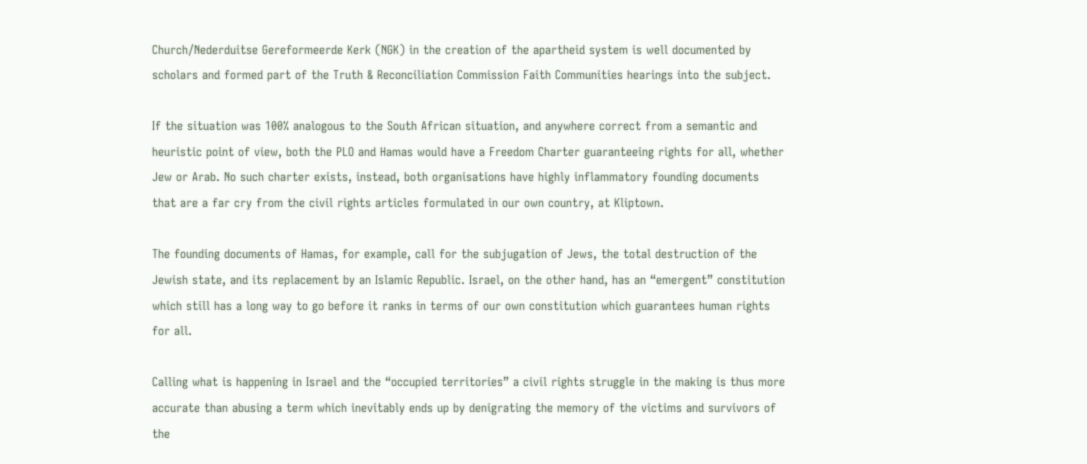Church/Nederduitse Gereformeerde Kerk (NGK) in the creation of the apartheid system is well documented by scholars and formed part of the Truth & Reconciliation Commission Faith Communities hearings into the subject.

If the situation was 100% analogous to the South African situation, and anywhere correct from a semantic and heuristic point of view, both the PLO and Hamas would have a Freedom Charter guaranteeing rights for all, whether Jew or Arab. No such charter exists, instead, both organisations have highly inflammatory founding documents that are a far cry from the civil rights articles formulated in our own country, at Kliptown.

The founding documents of Hamas, for example, call for the subjugation of Jews, the total destruction of the Jewish state, and its replacement by an Islamic Republic. Israel, on the other hand, has an “emergent” constitution which still has a long way to go before it ranks in terms of our own constitution which guarantees human rights for all.

Calling what is happening in Israel and the “occupied territories” a civil rights struggle in the making is thus more accurate than abusing a term which inevitably ends up by denigrating the memory of the victims and survivors of the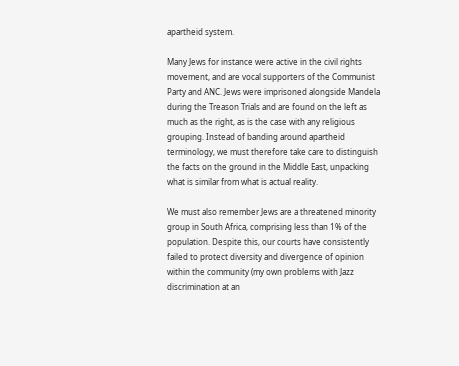apartheid system.

Many Jews for instance were active in the civil rights movement, and are vocal supporters of the Communist Party and ANC. Jews were imprisoned alongside Mandela during the Treason Trials and are found on the left as much as the right, as is the case with any religious grouping. Instead of banding around apartheid terminology, we must therefore take care to distinguish the facts on the ground in the Middle East, unpacking what is similar from what is actual reality.

We must also remember Jews are a threatened minority group in South Africa, comprising less than 1% of the population. Despite this, our courts have consistently failed to protect diversity and divergence of opinion within the community (my own problems with Jazz discrimination at an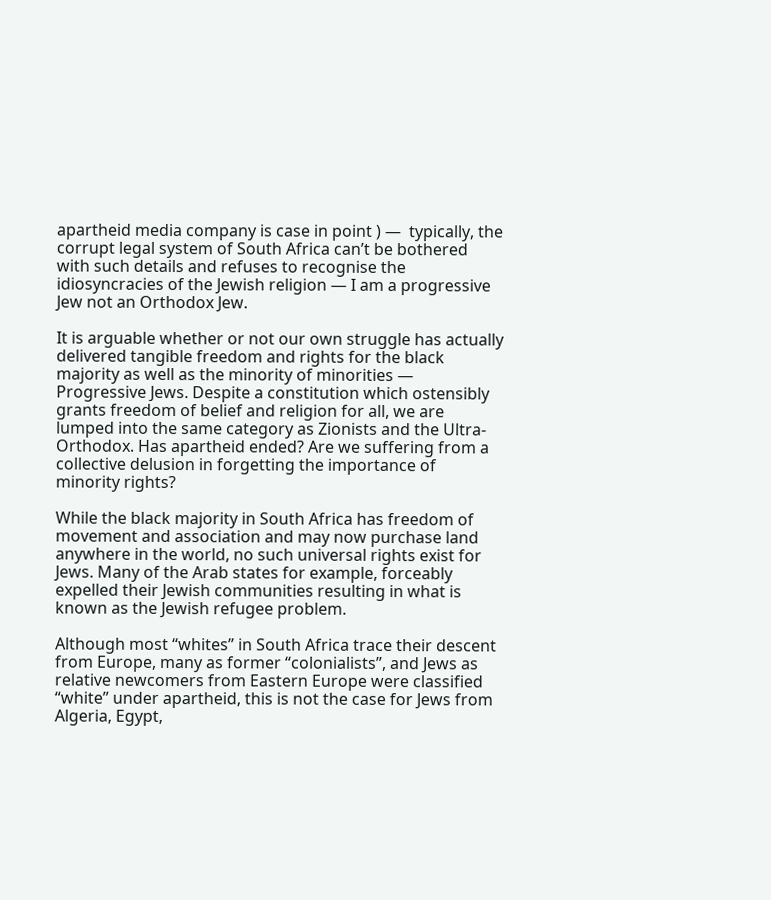apartheid media company is case in point ) —  typically, the corrupt legal system of South Africa can’t be bothered with such details and refuses to recognise the idiosyncracies of the Jewish religion — I am a progressive Jew not an Orthodox Jew.

It is arguable whether or not our own struggle has actually delivered tangible freedom and rights for the black majority as well as the minority of minorities — Progressive Jews. Despite a constitution which ostensibly grants freedom of belief and religion for all, we are lumped into the same category as Zionists and the Ultra-Orthodox. Has apartheid ended? Are we suffering from a collective delusion in forgetting the importance of minority rights?

While the black majority in South Africa has freedom of movement and association and may now purchase land anywhere in the world, no such universal rights exist for Jews. Many of the Arab states for example, forceably expelled their Jewish communities resulting in what is known as the Jewish refugee problem.

Although most “whites” in South Africa trace their descent from Europe, many as former “colonialists”, and Jews as relative newcomers from Eastern Europe were classified “white” under apartheid, this is not the case for Jews from Algeria, Egypt,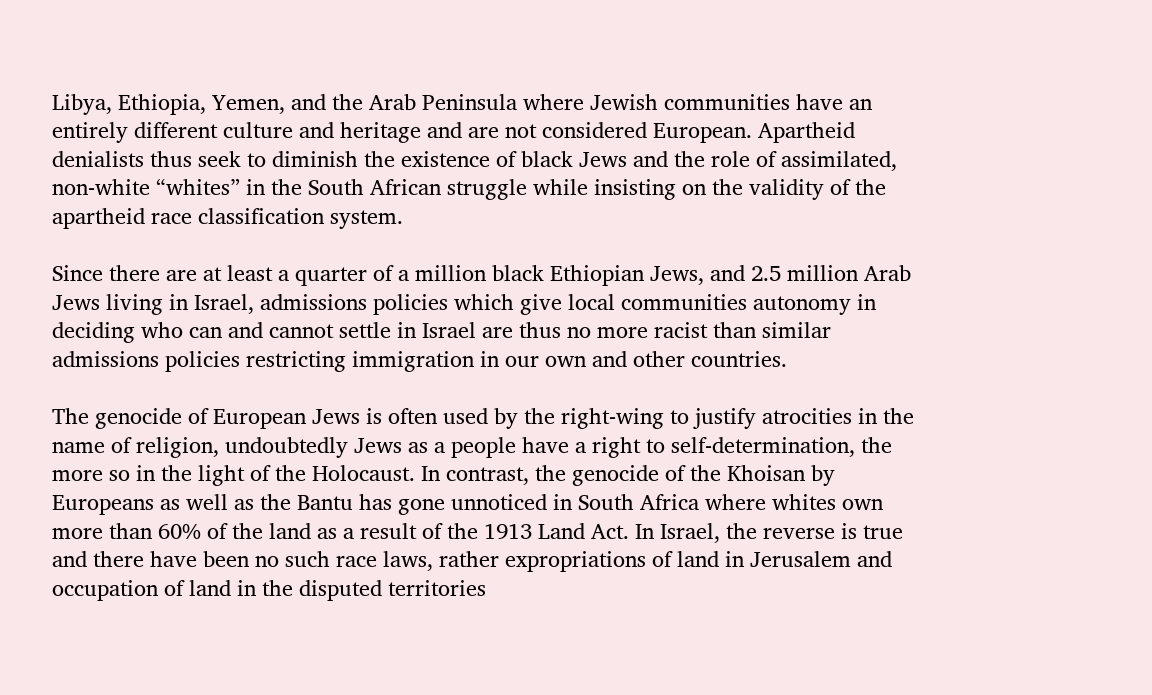Libya, Ethiopia, Yemen, and the Arab Peninsula where Jewish communities have an entirely different culture and heritage and are not considered European. Apartheid denialists thus seek to diminish the existence of black Jews and the role of assimilated, non-white “whites” in the South African struggle while insisting on the validity of the apartheid race classification system.

Since there are at least a quarter of a million black Ethiopian Jews, and 2.5 million Arab Jews living in Israel, admissions policies which give local communities autonomy in deciding who can and cannot settle in Israel are thus no more racist than similar admissions policies restricting immigration in our own and other countries.

The genocide of European Jews is often used by the right-wing to justify atrocities in the name of religion, undoubtedly Jews as a people have a right to self-determination, the more so in the light of the Holocaust. In contrast, the genocide of the Khoisan by Europeans as well as the Bantu has gone unnoticed in South Africa where whites own more than 60% of the land as a result of the 1913 Land Act. In Israel, the reverse is true and there have been no such race laws, rather expropriations of land in Jerusalem and occupation of land in the disputed territories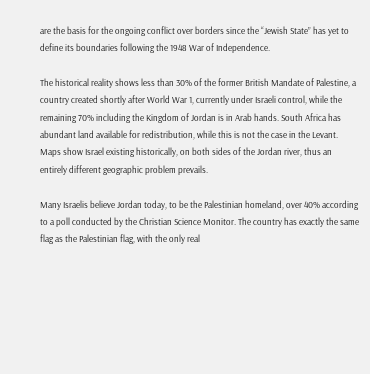are the basis for the ongoing conflict over borders since the “Jewish State” has yet to define its boundaries following the 1948 War of Independence.

The historical reality shows less than 30% of the former British Mandate of Palestine, a country created shortly after World War 1, currently under Israeli control, while the remaining 70% including the Kingdom of Jordan is in Arab hands. South Africa has abundant land available for redistribution, while this is not the case in the Levant.  Maps show Israel existing historically, on both sides of the Jordan river, thus an entirely different geographic problem prevails.

Many Israelis believe Jordan today, to be the Palestinian homeland, over 40% according to a poll conducted by the Christian Science Monitor. The country has exactly the same flag as the Palestinian flag, with the only real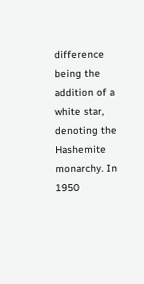difference being the addition of a white star, denoting the Hashemite monarchy. In 1950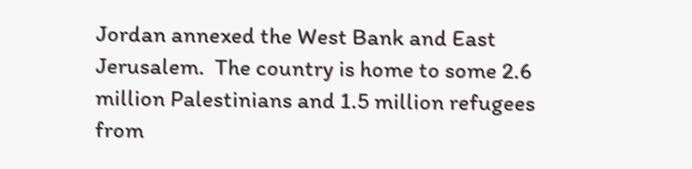Jordan annexed the West Bank and East Jerusalem.  The country is home to some 2.6 million Palestinians and 1.5 million refugees from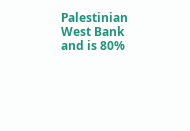Palestinian West Bank and is 80%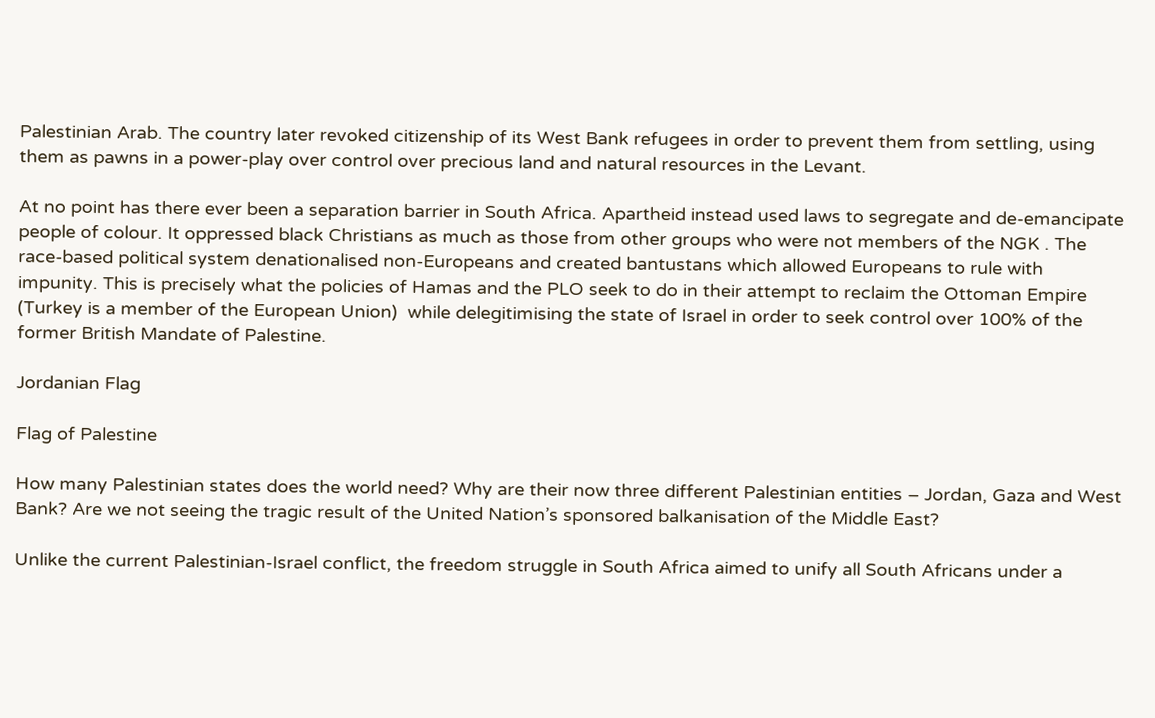Palestinian Arab. The country later revoked citizenship of its West Bank refugees in order to prevent them from settling, using them as pawns in a power-play over control over precious land and natural resources in the Levant.

At no point has there ever been a separation barrier in South Africa. Apartheid instead used laws to segregate and de-emancipate people of colour. It oppressed black Christians as much as those from other groups who were not members of the NGK . The race-based political system denationalised non-Europeans and created bantustans which allowed Europeans to rule with impunity. This is precisely what the policies of Hamas and the PLO seek to do in their attempt to reclaim the Ottoman Empire (Turkey is a member of the European Union)  while delegitimising the state of Israel in order to seek control over 100% of the former British Mandate of Palestine.

Jordanian Flag

Flag of Palestine

How many Palestinian states does the world need? Why are their now three different Palestinian entities – Jordan, Gaza and West Bank? Are we not seeing the tragic result of the United Nation’s sponsored balkanisation of the Middle East?

Unlike the current Palestinian-Israel conflict, the freedom struggle in South Africa aimed to unify all South Africans under a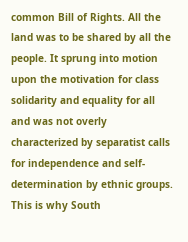common Bill of Rights. All the land was to be shared by all the people. It sprung into motion upon the motivation for class solidarity and equality for all and was not overly characterized by separatist calls for independence and self-determination by ethnic groups. This is why South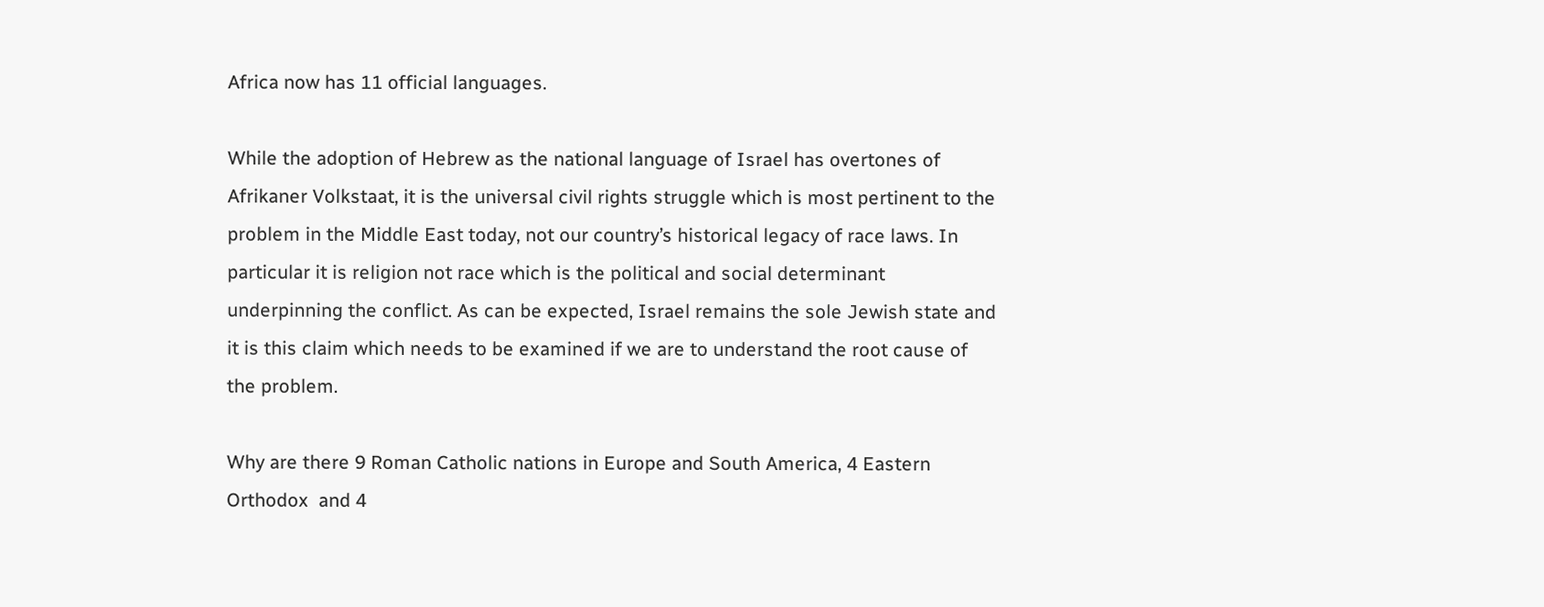Africa now has 11 official languages.

While the adoption of Hebrew as the national language of Israel has overtones of Afrikaner Volkstaat, it is the universal civil rights struggle which is most pertinent to the problem in the Middle East today, not our country’s historical legacy of race laws. In particular it is religion not race which is the political and social determinant underpinning the conflict. As can be expected, Israel remains the sole Jewish state and it is this claim which needs to be examined if we are to understand the root cause of the problem.

Why are there 9 Roman Catholic nations in Europe and South America, 4 Eastern Orthodox  and 4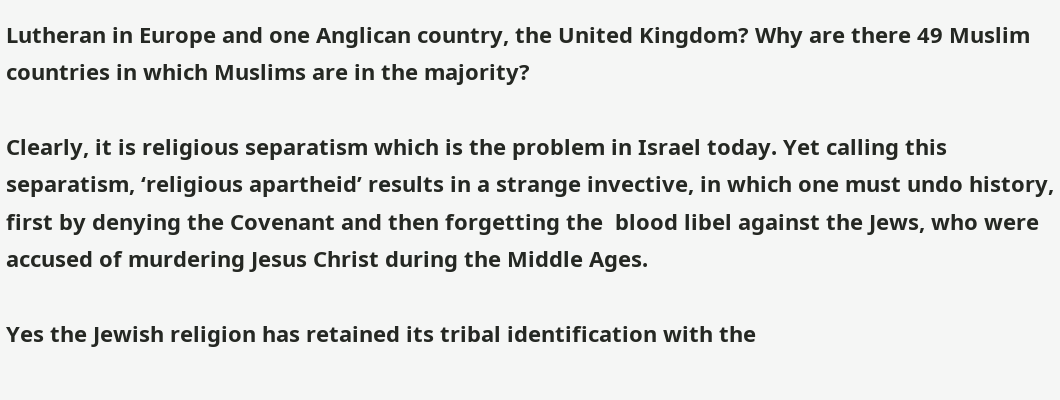Lutheran in Europe and one Anglican country, the United Kingdom? Why are there 49 Muslim countries in which Muslims are in the majority?

Clearly, it is religious separatism which is the problem in Israel today. Yet calling this separatism, ‘religious apartheid’ results in a strange invective, in which one must undo history, first by denying the Covenant and then forgetting the  blood libel against the Jews, who were accused of murdering Jesus Christ during the Middle Ages.

Yes the Jewish religion has retained its tribal identification with the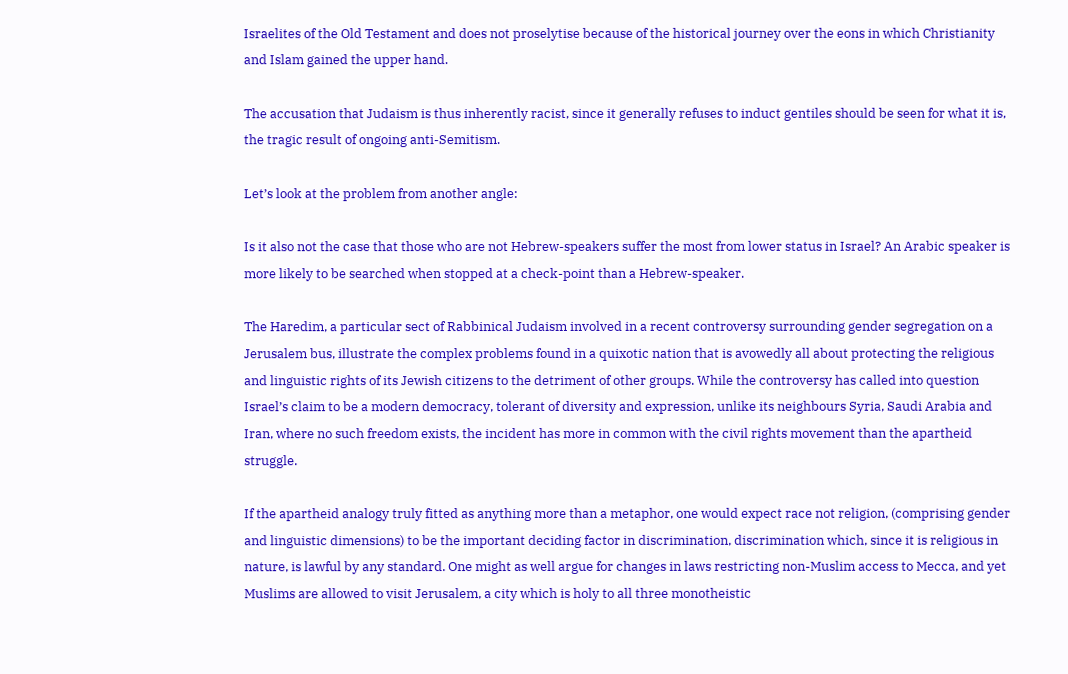Israelites of the Old Testament and does not proselytise because of the historical journey over the eons in which Christianity and Islam gained the upper hand.

The accusation that Judaism is thus inherently racist, since it generally refuses to induct gentiles should be seen for what it is, the tragic result of ongoing anti-Semitism.

Let’s look at the problem from another angle:

Is it also not the case that those who are not Hebrew-speakers suffer the most from lower status in Israel? An Arabic speaker is more likely to be searched when stopped at a check-point than a Hebrew-speaker.

The Haredim, a particular sect of Rabbinical Judaism involved in a recent controversy surrounding gender segregation on a Jerusalem bus, illustrate the complex problems found in a quixotic nation that is avowedly all about protecting the religious and linguistic rights of its Jewish citizens to the detriment of other groups. While the controversy has called into question Israel’s claim to be a modern democracy, tolerant of diversity and expression, unlike its neighbours Syria, Saudi Arabia and Iran, where no such freedom exists, the incident has more in common with the civil rights movement than the apartheid struggle.

If the apartheid analogy truly fitted as anything more than a metaphor, one would expect race not religion, (comprising gender and linguistic dimensions) to be the important deciding factor in discrimination, discrimination which, since it is religious in nature, is lawful by any standard. One might as well argue for changes in laws restricting non-Muslim access to Mecca, and yet Muslims are allowed to visit Jerusalem, a city which is holy to all three monotheistic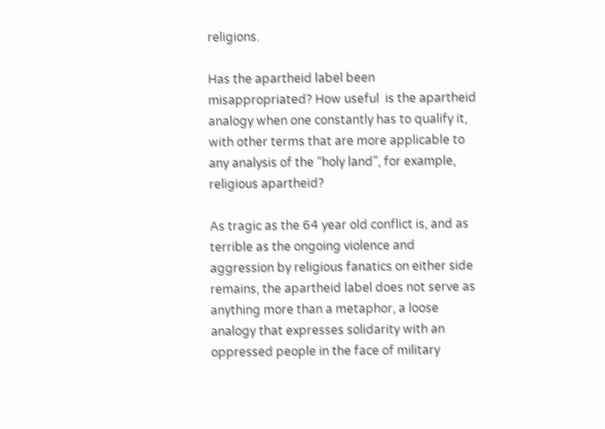religions.

Has the apartheid label been misappropriated? How useful  is the apartheid analogy when one constantly has to qualify it, with other terms that are more applicable to any analysis of the “holy land”, for example, religious apartheid?

As tragic as the 64 year old conflict is, and as terrible as the ongoing violence and aggression by religious fanatics on either side remains, the apartheid label does not serve as anything more than a metaphor, a loose analogy that expresses solidarity with an oppressed people in the face of military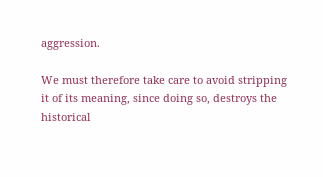aggression.

We must therefore take care to avoid stripping it of its meaning, since doing so, destroys the historical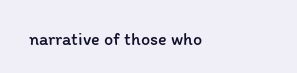narrative of those who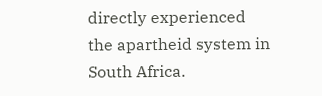directly experienced the apartheid system in South Africa.